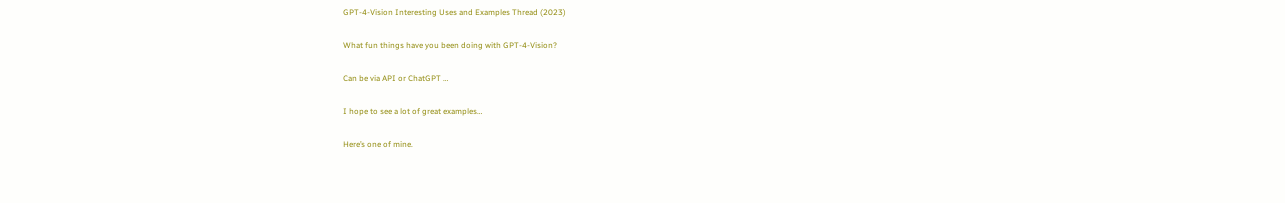GPT-4-Vision Interesting Uses and Examples Thread (2023)

What fun things have you been doing with GPT-4-Vision?

Can be via API or ChatGPT …

I hope to see a lot of great examples…

Here’s one of mine.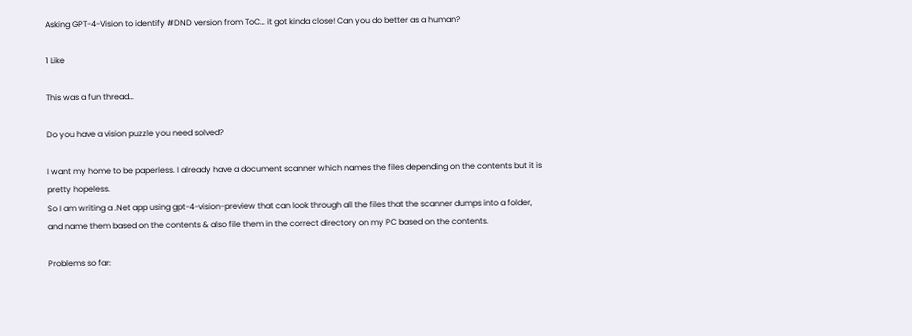Asking GPT-4-Vision to identify #DND version from ToC… it got kinda close! Can you do better as a human?

1 Like

This was a fun thread…

Do you have a vision puzzle you need solved?

I want my home to be paperless. I already have a document scanner which names the files depending on the contents but it is pretty hopeless.
So I am writing a .Net app using gpt-4-vision-preview that can look through all the files that the scanner dumps into a folder, and name them based on the contents & also file them in the correct directory on my PC based on the contents.

Problems so far: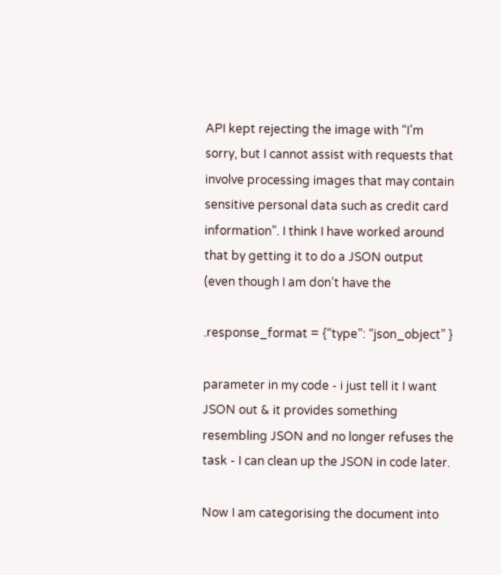API kept rejecting the image with “I’m sorry, but I cannot assist with requests that involve processing images that may contain sensitive personal data such as credit card information”. I think I have worked around that by getting it to do a JSON output (even though I am don’t have the

.response_format = {“type”: “json_object” }

parameter in my code - i just tell it I want JSON out & it provides something resembling JSON and no longer refuses the task - I can clean up the JSON in code later.

Now I am categorising the document into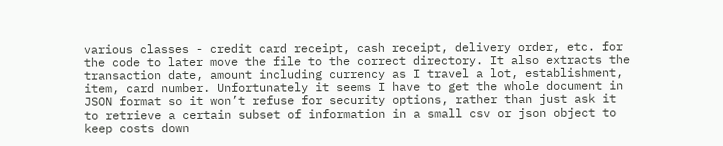various classes - credit card receipt, cash receipt, delivery order, etc. for the code to later move the file to the correct directory. It also extracts the transaction date, amount including currency as I travel a lot, establishment, item, card number. Unfortunately it seems I have to get the whole document in JSON format so it won’t refuse for security options, rather than just ask it to retrieve a certain subset of information in a small csv or json object to keep costs down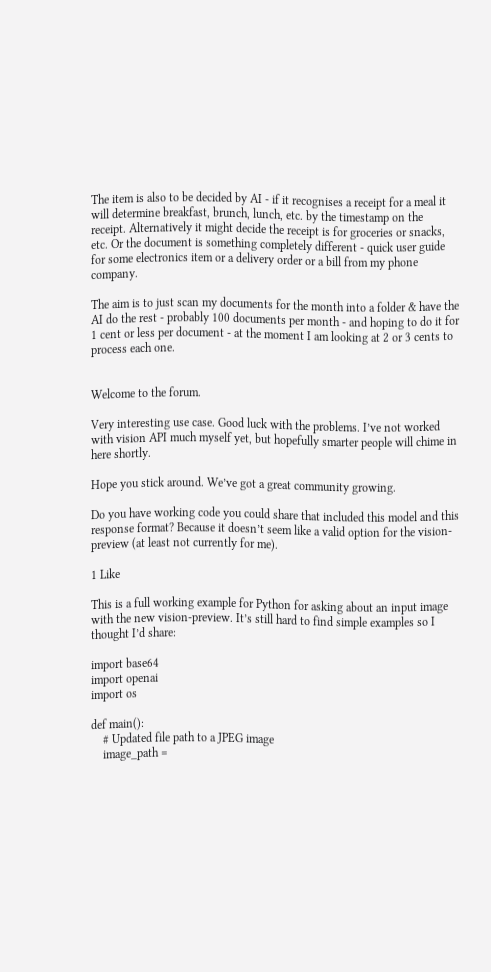The item is also to be decided by AI - if it recognises a receipt for a meal it will determine breakfast, brunch, lunch, etc. by the timestamp on the receipt. Alternatively it might decide the receipt is for groceries or snacks, etc. Or the document is something completely different - quick user guide for some electronics item or a delivery order or a bill from my phone company.

The aim is to just scan my documents for the month into a folder & have the AI do the rest - probably 100 documents per month - and hoping to do it for 1 cent or less per document - at the moment I am looking at 2 or 3 cents to process each one.


Welcome to the forum.

Very interesting use case. Good luck with the problems. I’ve not worked with vision API much myself yet, but hopefully smarter people will chime in here shortly.

Hope you stick around. We’ve got a great community growing.

Do you have working code you could share that included this model and this response format? Because it doesn’t seem like a valid option for the vision-preview (at least not currently for me).

1 Like

This is a full working example for Python for asking about an input image with the new vision-preview. It’s still hard to find simple examples so I thought I’d share:

import base64
import openai
import os

def main():
    # Updated file path to a JPEG image
    image_path =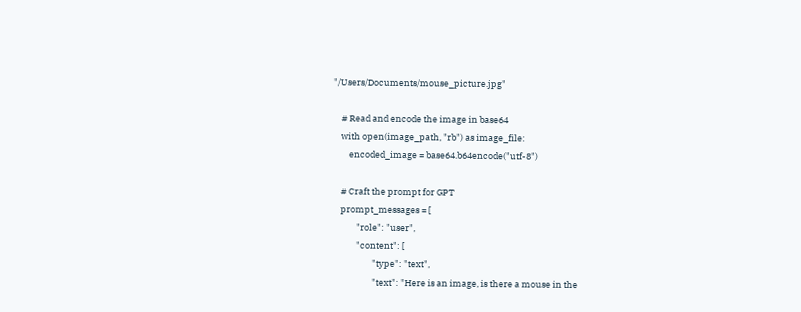"/Users/Documents/mouse_picture.jpg"

    # Read and encode the image in base64
    with open(image_path, "rb") as image_file:
        encoded_image = base64.b64encode("utf-8")

    # Craft the prompt for GPT
    prompt_messages = [
            "role": "user",
            "content": [
                    "type": "text",
                    "text": "Here is an image, is there a mouse in the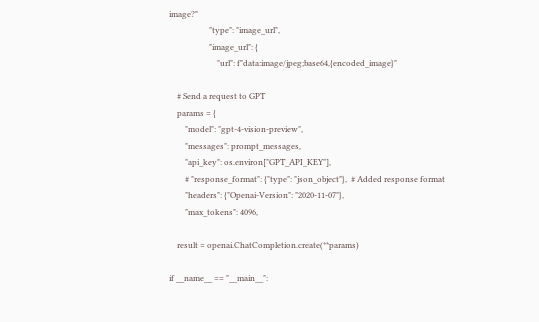image?"
                    "type": "image_url",
                    "image_url": {
                        "url": f"data:image/jpeg;base64,{encoded_image}"

    # Send a request to GPT
    params = {
        "model": "gpt-4-vision-preview",
        "messages": prompt_messages,
        "api_key": os.environ["GPT_API_KEY"],
        # "response_format": {"type": "json_object"},  # Added response format
        "headers": {"Openai-Version": "2020-11-07"},
        "max_tokens": 4096,

    result = openai.ChatCompletion.create(**params)

if __name__ == "__main__":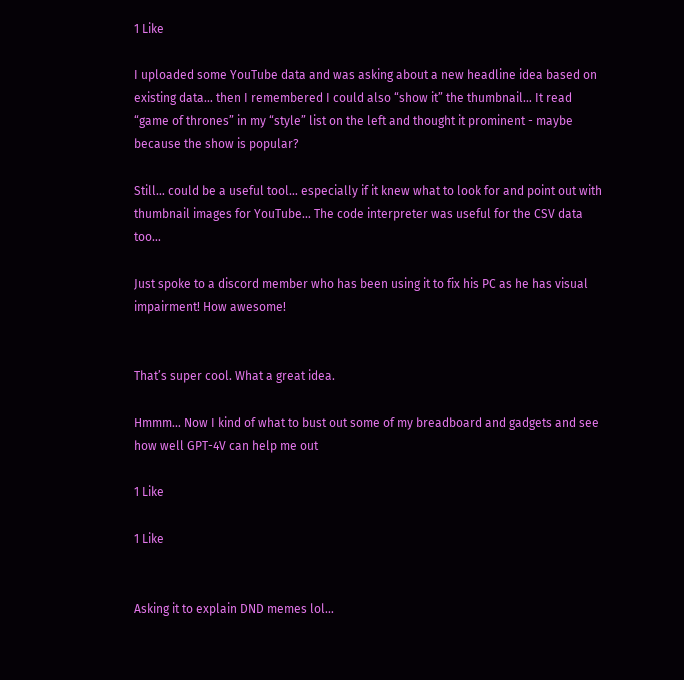1 Like

I uploaded some YouTube data and was asking about a new headline idea based on existing data… then I remembered I could also “show it” the thumbnail… It read “game of thrones” in my “style” list on the left and thought it prominent - maybe because the show is popular?

Still… could be a useful tool… especially if it knew what to look for and point out with thumbnail images for YouTube… The code interpreter was useful for the CSV data too…

Just spoke to a discord member who has been using it to fix his PC as he has visual impairment! How awesome!


That’s super cool. What a great idea.

Hmmm… Now I kind of what to bust out some of my breadboard and gadgets and see how well GPT-4V can help me out

1 Like

1 Like


Asking it to explain DND memes lol…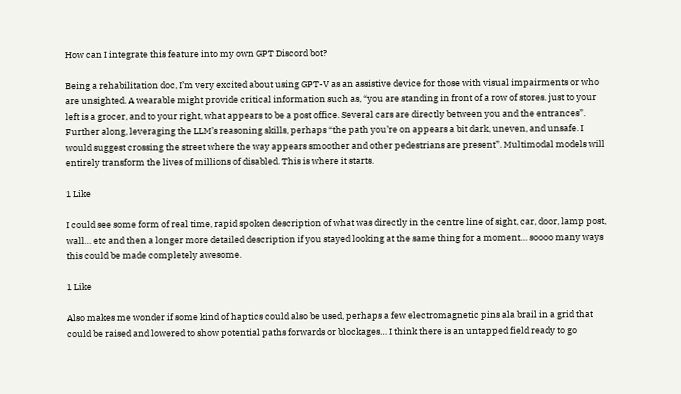How can I integrate this feature into my own GPT Discord bot?

Being a rehabilitation doc, I’m very excited about using GPT-V as an assistive device for those with visual impairments or who are unsighted. A wearable might provide critical information such as, “you are standing in front of a row of stores. just to your left is a grocer, and to your right, what appears to be a post office. Several cars are directly between you and the entrances”. Further along, leveraging the LLM’s reasoning skills, perhaps “the path you’re on appears a bit dark, uneven, and unsafe. I would suggest crossing the street where the way appears smoother and other pedestrians are present”. Multimodal models will entirely transform the lives of millions of disabled. This is where it starts.

1 Like

I could see some form of real time, rapid spoken description of what was directly in the centre line of sight, car, door, lamp post, wall… etc and then a longer more detailed description if you stayed looking at the same thing for a moment… soooo many ways this could be made completely awesome.

1 Like

Also makes me wonder if some kind of haptics could also be used, perhaps a few electromagnetic pins ala brail in a grid that could be raised and lowered to show potential paths forwards or blockages… I think there is an untapped field ready to go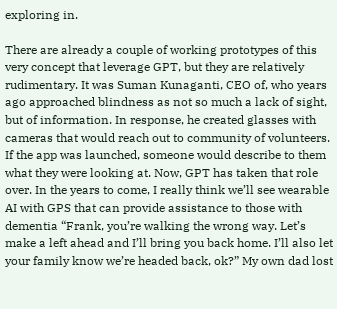exploring in.

There are already a couple of working prototypes of this very concept that leverage GPT, but they are relatively rudimentary. It was Suman Kunaganti, CEO of, who years ago approached blindness as not so much a lack of sight, but of information. In response, he created glasses with cameras that would reach out to community of volunteers. If the app was launched, someone would describe to them what they were looking at. Now, GPT has taken that role over. In the years to come, I really think we’ll see wearable AI with GPS that can provide assistance to those with dementia “Frank, you’re walking the wrong way. Let’s make a left ahead and I’ll bring you back home. I’ll also let your family know we’re headed back, ok?” My own dad lost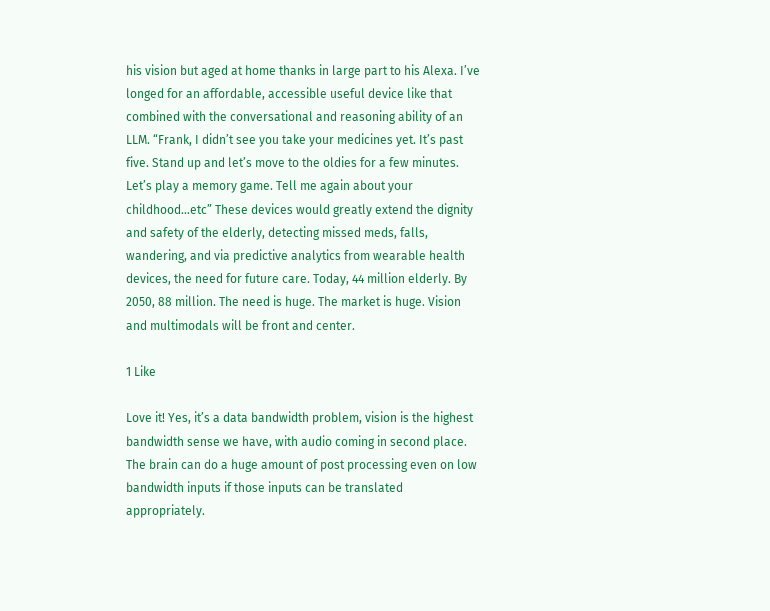his vision but aged at home thanks in large part to his Alexa. I’ve longed for an affordable, accessible useful device like that combined with the conversational and reasoning ability of an LLM. “Frank, I didn’t see you take your medicines yet. It’s past five. Stand up and let’s move to the oldies for a few minutes. Let’s play a memory game. Tell me again about your childhood…etc” These devices would greatly extend the dignity and safety of the elderly, detecting missed meds, falls, wandering, and via predictive analytics from wearable health devices, the need for future care. Today, 44 million elderly. By 2050, 88 million. The need is huge. The market is huge. Vision and multimodals will be front and center.

1 Like

Love it! Yes, it’s a data bandwidth problem, vision is the highest bandwidth sense we have, with audio coming in second place. The brain can do a huge amount of post processing even on low bandwidth inputs if those inputs can be translated appropriately.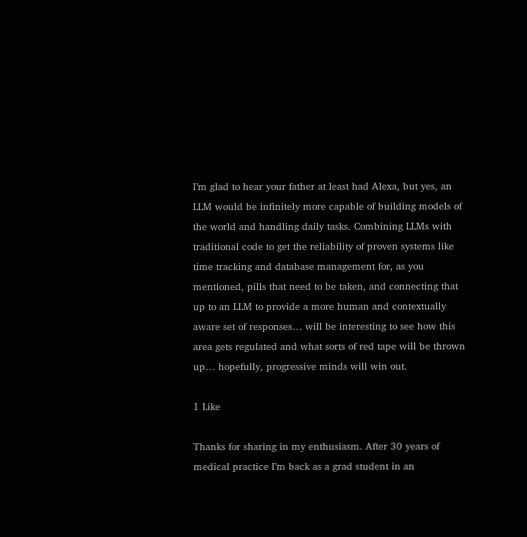I’m glad to hear your father at least had Alexa, but yes, an LLM would be infinitely more capable of building models of the world and handling daily tasks. Combining LLMs with traditional code to get the reliability of proven systems like time tracking and database management for, as you mentioned, pills that need to be taken, and connecting that up to an LLM to provide a more human and contextually aware set of responses… will be interesting to see how this area gets regulated and what sorts of red tape will be thrown up… hopefully, progressive minds will win out.

1 Like

Thanks for sharing in my enthusiasm. After 30 years of medical practice I’m back as a grad student in an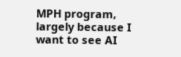MPH program, largely because I want to see AI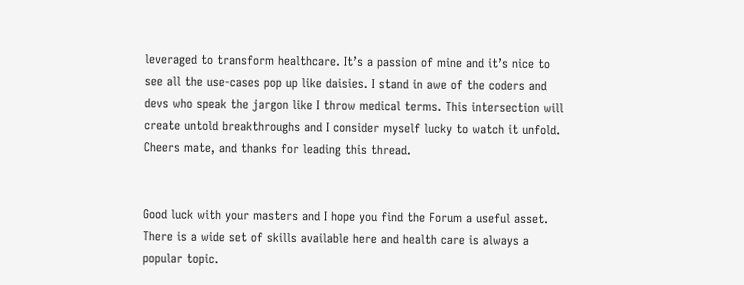leveraged to transform healthcare. It’s a passion of mine and it’s nice to see all the use-cases pop up like daisies. I stand in awe of the coders and devs who speak the jargon like I throw medical terms. This intersection will create untold breakthroughs and I consider myself lucky to watch it unfold. Cheers mate, and thanks for leading this thread.


Good luck with your masters and I hope you find the Forum a useful asset. There is a wide set of skills available here and health care is always a popular topic.